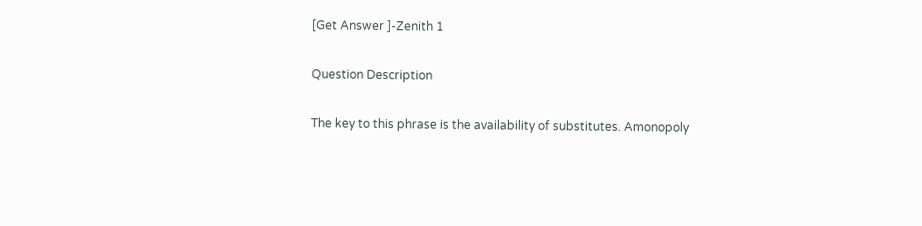[Get Answer ]-Zenith 1

Question Description

The key to this phrase is the availability of substitutes. Amonopoly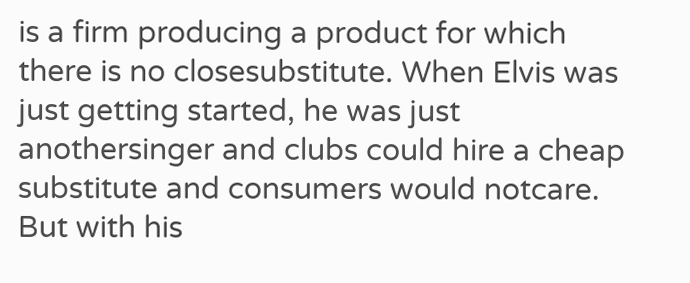is a firm producing a product for which there is no closesubstitute. When Elvis was just getting started, he was just anothersinger and clubs could hire a cheap substitute and consumers would notcare. But with his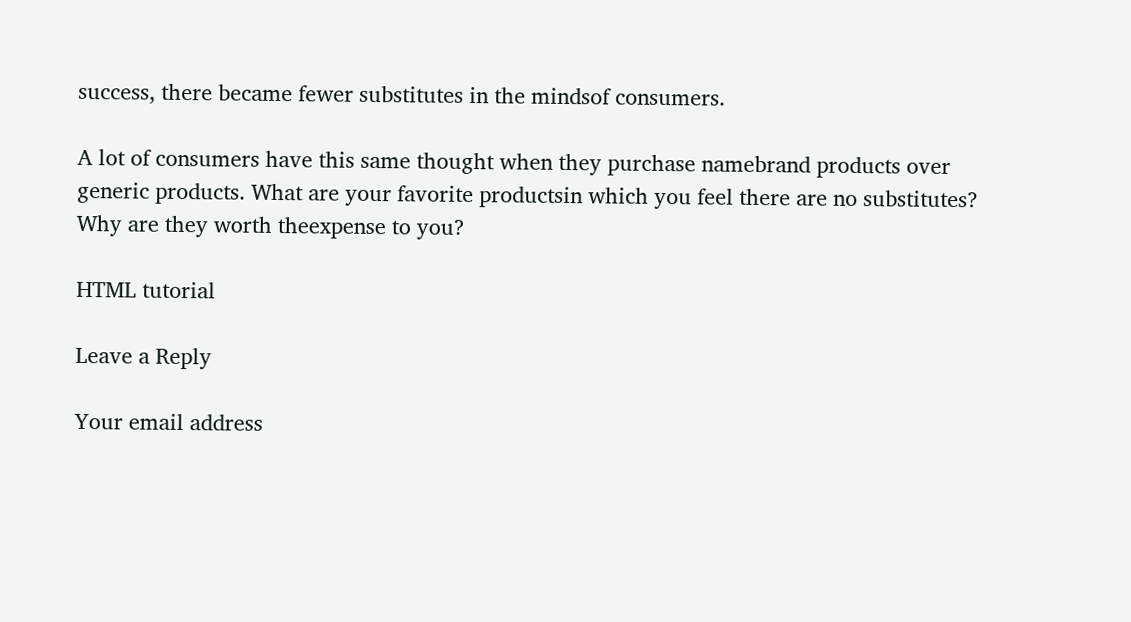success, there became fewer substitutes in the mindsof consumers.

A lot of consumers have this same thought when they purchase namebrand products over generic products. What are your favorite productsin which you feel there are no substitutes? Why are they worth theexpense to you?

HTML tutorial

Leave a Reply

Your email address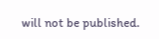will not be published.